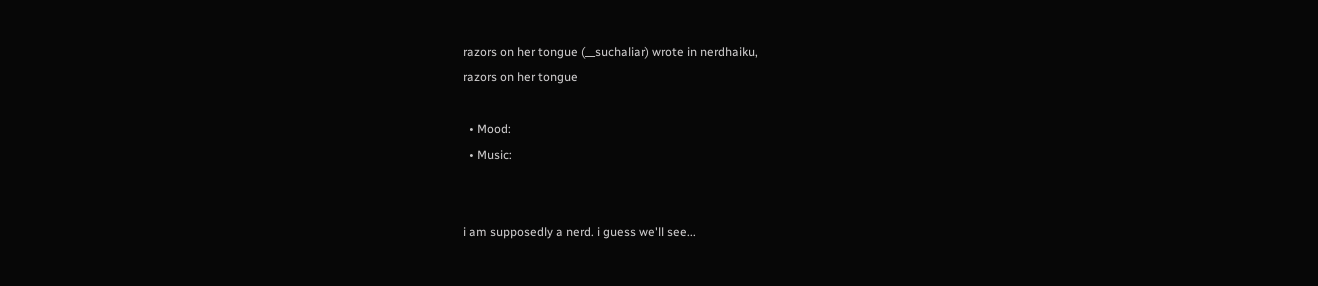razors on her tongue (__suchaliar) wrote in nerdhaiku,
razors on her tongue

  • Mood:
  • Music:


i am supposedly a nerd. i guess we'll see...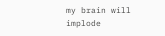my brain will implode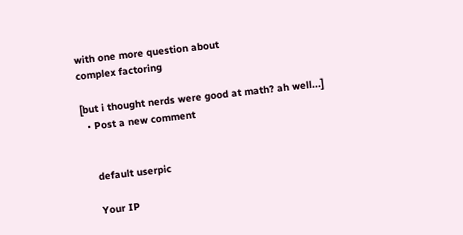with one more question about
complex factoring

[but i thought nerds were good at math? ah well...]
  • Post a new comment


    default userpic

    Your IP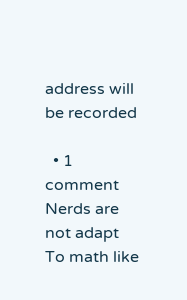address will be recorded

  • 1 comment
Nerds are not adapt
To math like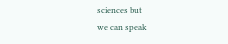sciences but
we can speak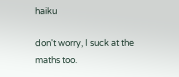haiku

don't worry, I suck at the maths too.